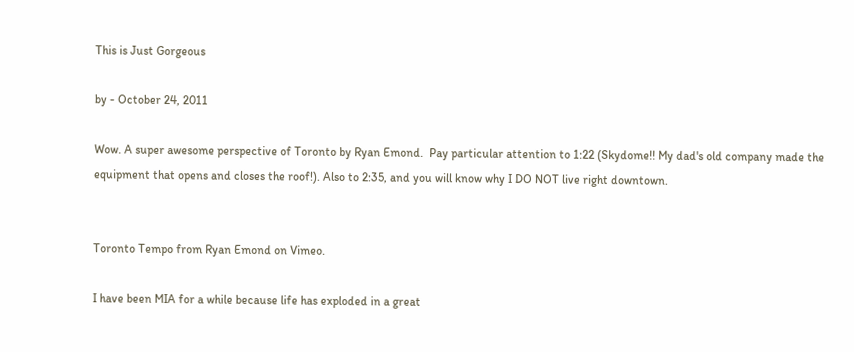This is Just Gorgeous

by - October 24, 2011

Wow. A super awesome perspective of Toronto by Ryan Emond.  Pay particular attention to 1:22 (Skydome!! My dad's old company made the equipment that opens and closes the roof!). Also to 2:35, and you will know why I DO NOT live right downtown.


Toronto Tempo from Ryan Emond on Vimeo.

I have been MIA for a while because life has exploded in a great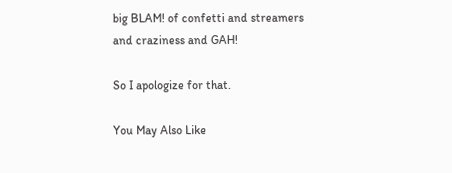big BLAM! of confetti and streamers and craziness and GAH!

So I apologize for that.

You May Also Like